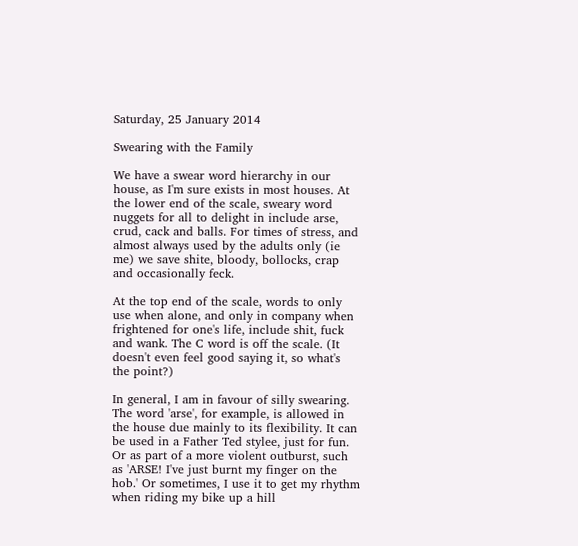Saturday, 25 January 2014

Swearing with the Family

We have a swear word hierarchy in our house, as I'm sure exists in most houses. At the lower end of the scale, sweary word nuggets for all to delight in include arse, crud, cack and balls. For times of stress, and almost always used by the adults only (ie me) we save shite, bloody, bollocks, crap and occasionally feck.

At the top end of the scale, words to only use when alone, and only in company when frightened for one's life, include shit, fuck and wank. The C word is off the scale. (It doesn't even feel good saying it, so what's the point?)

In general, I am in favour of silly swearing. The word 'arse', for example, is allowed in the house due mainly to its flexibility. It can be used in a Father Ted stylee, just for fun. Or as part of a more violent outburst, such as 'ARSE! I've just burnt my finger on the hob.' Or sometimes, I use it to get my rhythm when riding my bike up a hill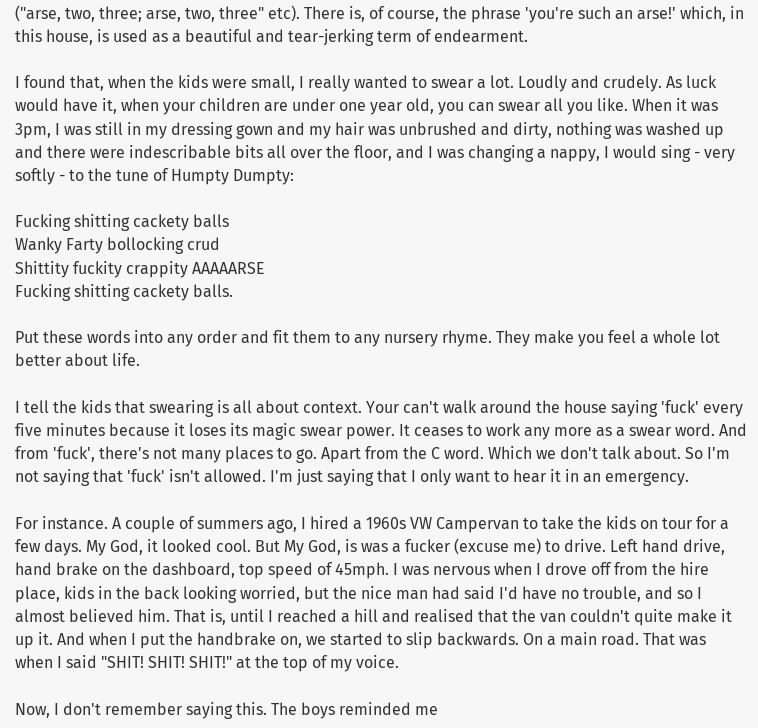("arse, two, three; arse, two, three" etc). There is, of course, the phrase 'you're such an arse!' which, in this house, is used as a beautiful and tear-jerking term of endearment.

I found that, when the kids were small, I really wanted to swear a lot. Loudly and crudely. As luck would have it, when your children are under one year old, you can swear all you like. When it was 3pm, I was still in my dressing gown and my hair was unbrushed and dirty, nothing was washed up and there were indescribable bits all over the floor, and I was changing a nappy, I would sing - very softly - to the tune of Humpty Dumpty:

Fucking shitting cackety balls
Wanky Farty bollocking crud
Shittity fuckity crappity AAAAARSE
Fucking shitting cackety balls.

Put these words into any order and fit them to any nursery rhyme. They make you feel a whole lot better about life.

I tell the kids that swearing is all about context. Your can't walk around the house saying 'fuck' every five minutes because it loses its magic swear power. It ceases to work any more as a swear word. And from 'fuck', there's not many places to go. Apart from the C word. Which we don't talk about. So I'm not saying that 'fuck' isn't allowed. I'm just saying that I only want to hear it in an emergency.

For instance. A couple of summers ago, I hired a 1960s VW Campervan to take the kids on tour for a few days. My God, it looked cool. But My God, is was a fucker (excuse me) to drive. Left hand drive, hand brake on the dashboard, top speed of 45mph. I was nervous when I drove off from the hire place, kids in the back looking worried, but the nice man had said I'd have no trouble, and so I almost believed him. That is, until I reached a hill and realised that the van couldn't quite make it up it. And when I put the handbrake on, we started to slip backwards. On a main road. That was when I said "SHIT! SHIT! SHIT!" at the top of my voice.

Now, I don't remember saying this. The boys reminded me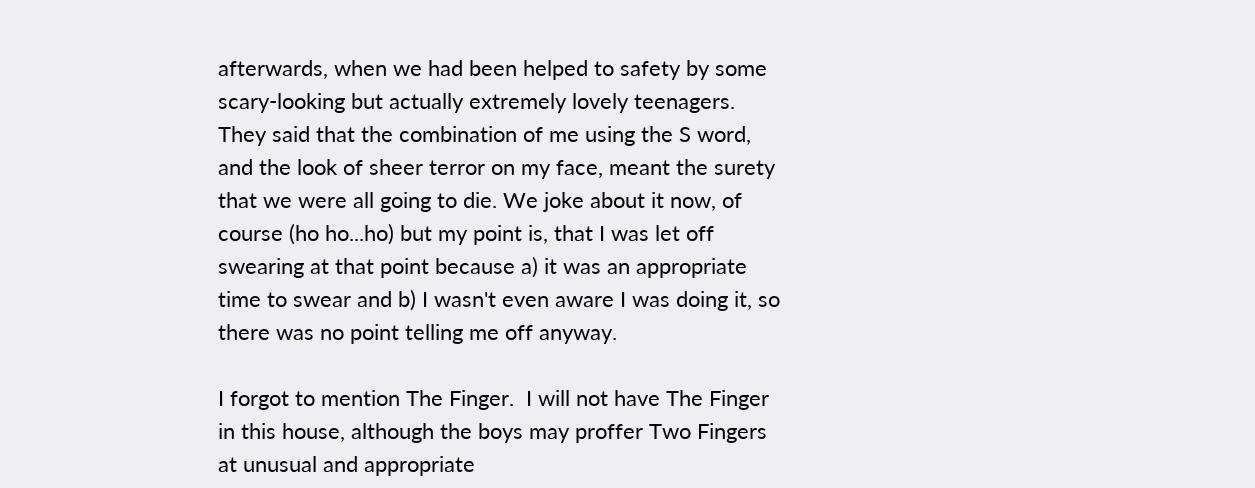afterwards, when we had been helped to safety by some scary-looking but actually extremely lovely teenagers. They said that the combination of me using the S word, and the look of sheer terror on my face, meant the surety that we were all going to die. We joke about it now, of course (ho ho...ho) but my point is, that I was let off swearing at that point because a) it was an appropriate time to swear and b) I wasn't even aware I was doing it, so there was no point telling me off anyway.

I forgot to mention The Finger.  I will not have The Finger in this house, although the boys may proffer Two Fingers at unusual and appropriate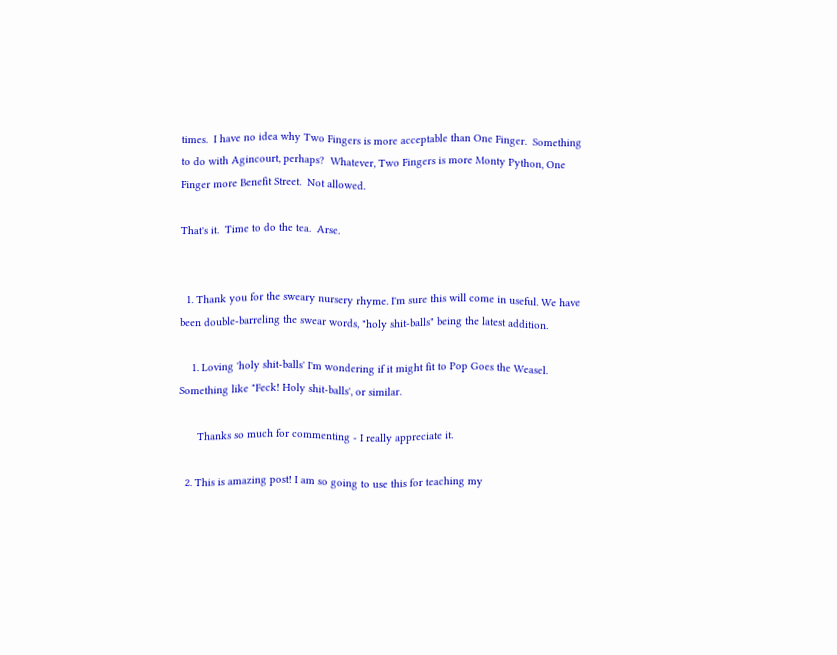times.  I have no idea why Two Fingers is more acceptable than One Finger.  Something to do with Agincourt, perhaps?  Whatever, Two Fingers is more Monty Python, One Finger more Benefit Street.  Not allowed.

That's it.  Time to do the tea.  Arse.


  1. Thank you for the sweary nursery rhyme. I'm sure this will come in useful. We have been double-barreling the swear words, "holy shit-balls" being the latest addition.

    1. Loving 'holy shit-balls' I'm wondering if it might fit to Pop Goes the Weasel. Something like "Feck! Holy shit-balls', or similar.

      Thanks so much for commenting - I really appreciate it.

  2. This is amazing post! I am so going to use this for teaching my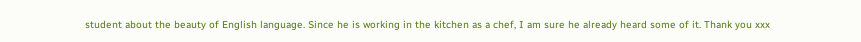student about the beauty of English language. Since he is working in the kitchen as a chef, I am sure he already heard some of it. Thank you xxx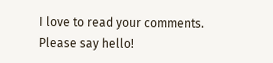I love to read your comments. Please say hello!